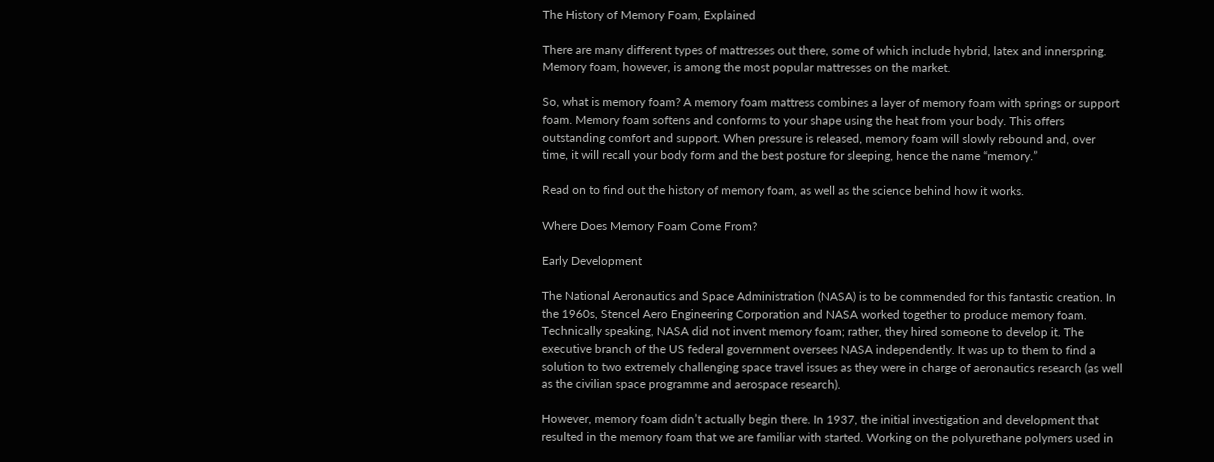The History of Memory Foam, Explained

There are many different types of mattresses out there, some of which include hybrid, latex and innerspring. Memory foam, however, is among the most popular mattresses on the market.

So, what is memory foam? A memory foam mattress combines a layer of memory foam with springs or support foam. Memory foam softens and conforms to your shape using the heat from your body. This offers outstanding comfort and support. When pressure is released, memory foam will slowly rebound and, over time, it will recall your body form and the best posture for sleeping, hence the name “memory.”

Read on to find out the history of memory foam, as well as the science behind how it works.

Where Does Memory Foam Come From?

Early Development

The National Aeronautics and Space Administration (NASA) is to be commended for this fantastic creation. In the 1960s, Stencel Aero Engineering Corporation and NASA worked together to produce memory foam. Technically speaking, NASA did not invent memory foam; rather, they hired someone to develop it. The executive branch of the US federal government oversees NASA independently. It was up to them to find a solution to two extremely challenging space travel issues as they were in charge of aeronautics research (as well as the civilian space programme and aerospace research).

However, memory foam didn’t actually begin there. In 1937, the initial investigation and development that resulted in the memory foam that we are familiar with started. Working on the polyurethane polymers used in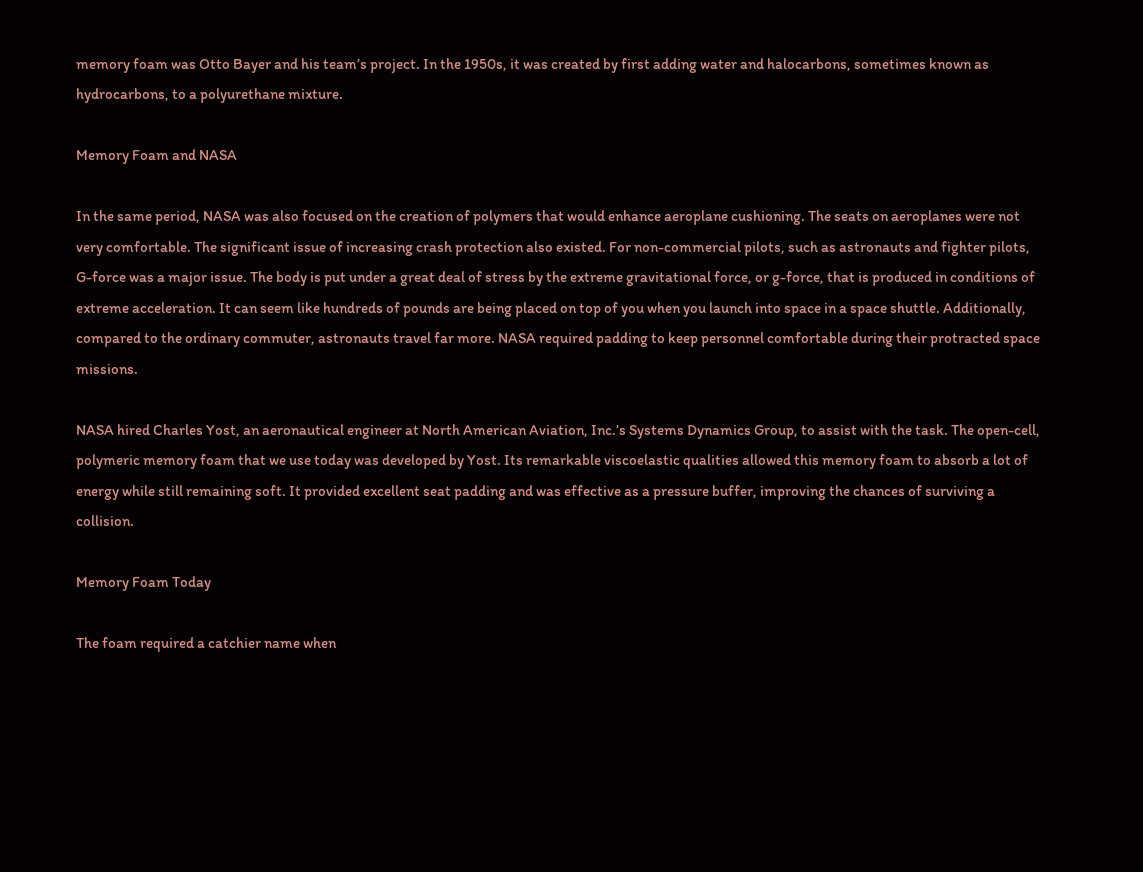memory foam was Otto Bayer and his team’s project. In the 1950s, it was created by first adding water and halocarbons, sometimes known as hydrocarbons, to a polyurethane mixture.

Memory Foam and NASA

In the same period, NASA was also focused on the creation of polymers that would enhance aeroplane cushioning. The seats on aeroplanes were not very comfortable. The significant issue of increasing crash protection also existed. For non-commercial pilots, such as astronauts and fighter pilots, G-force was a major issue. The body is put under a great deal of stress by the extreme gravitational force, or g-force, that is produced in conditions of extreme acceleration. It can seem like hundreds of pounds are being placed on top of you when you launch into space in a space shuttle. Additionally, compared to the ordinary commuter, astronauts travel far more. NASA required padding to keep personnel comfortable during their protracted space missions.

NASA hired Charles Yost, an aeronautical engineer at North American Aviation, Inc.’s Systems Dynamics Group, to assist with the task. The open-cell, polymeric memory foam that we use today was developed by Yost. Its remarkable viscoelastic qualities allowed this memory foam to absorb a lot of energy while still remaining soft. It provided excellent seat padding and was effective as a pressure buffer, improving the chances of surviving a collision.

Memory Foam Today

The foam required a catchier name when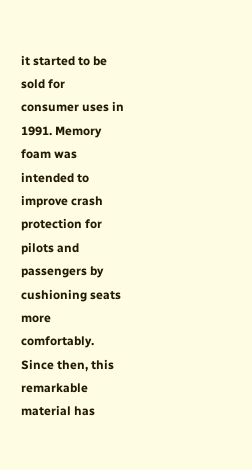it started to be sold for consumer uses in 1991. Memory foam was intended to improve crash protection for pilots and passengers by cushioning seats more comfortably. Since then, this remarkable material has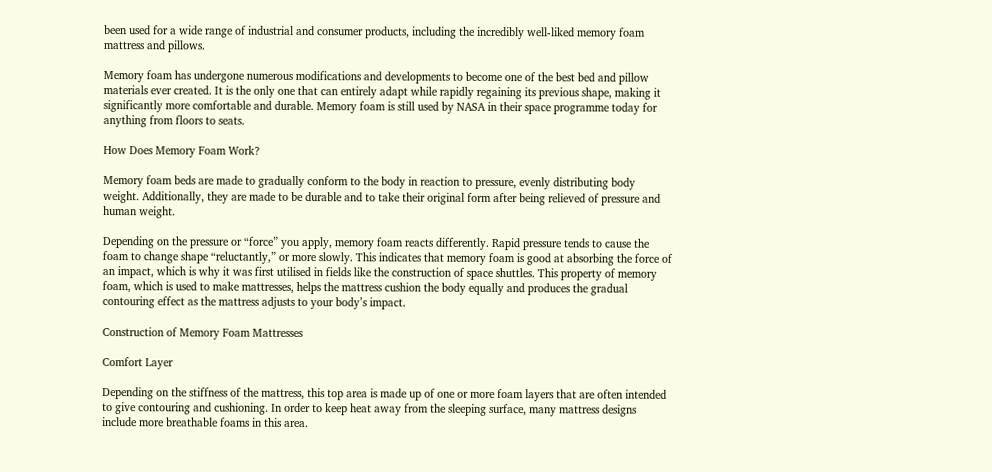been used for a wide range of industrial and consumer products, including the incredibly well-liked memory foam mattress and pillows.

Memory foam has undergone numerous modifications and developments to become one of the best bed and pillow materials ever created. It is the only one that can entirely adapt while rapidly regaining its previous shape, making it significantly more comfortable and durable. Memory foam is still used by NASA in their space programme today for anything from floors to seats.

How Does Memory Foam Work?

Memory foam beds are made to gradually conform to the body in reaction to pressure, evenly distributing body weight. Additionally, they are made to be durable and to take their original form after being relieved of pressure and human weight.

Depending on the pressure or “force” you apply, memory foam reacts differently. Rapid pressure tends to cause the foam to change shape “reluctantly,” or more slowly. This indicates that memory foam is good at absorbing the force of an impact, which is why it was first utilised in fields like the construction of space shuttles. This property of memory foam, which is used to make mattresses, helps the mattress cushion the body equally and produces the gradual contouring effect as the mattress adjusts to your body’s impact.

Construction of Memory Foam Mattresses

Comfort Layer

Depending on the stiffness of the mattress, this top area is made up of one or more foam layers that are often intended to give contouring and cushioning. In order to keep heat away from the sleeping surface, many mattress designs include more breathable foams in this area.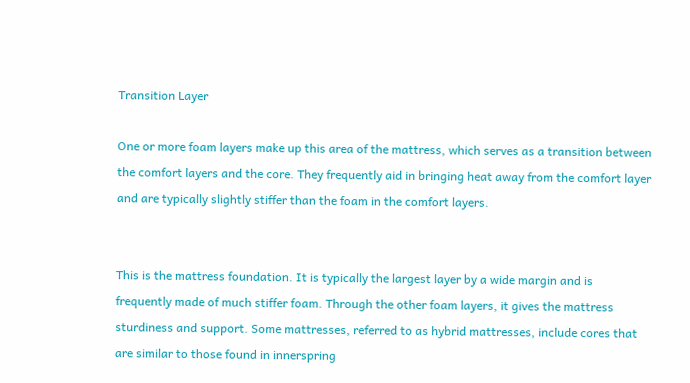Transition Layer

One or more foam layers make up this area of the mattress, which serves as a transition between the comfort layers and the core. They frequently aid in bringing heat away from the comfort layer and are typically slightly stiffer than the foam in the comfort layers.


This is the mattress foundation. It is typically the largest layer by a wide margin and is frequently made of much stiffer foam. Through the other foam layers, it gives the mattress sturdiness and support. Some mattresses, referred to as hybrid mattresses, include cores that are similar to those found in innerspring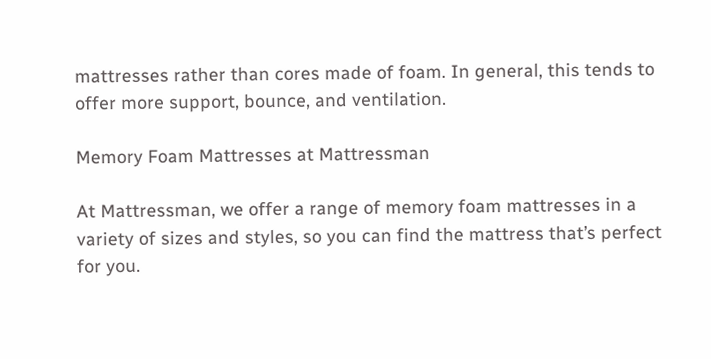mattresses rather than cores made of foam. In general, this tends to offer more support, bounce, and ventilation.

Memory Foam Mattresses at Mattressman

At Mattressman, we offer a range of memory foam mattresses in a variety of sizes and styles, so you can find the mattress that’s perfect for you.